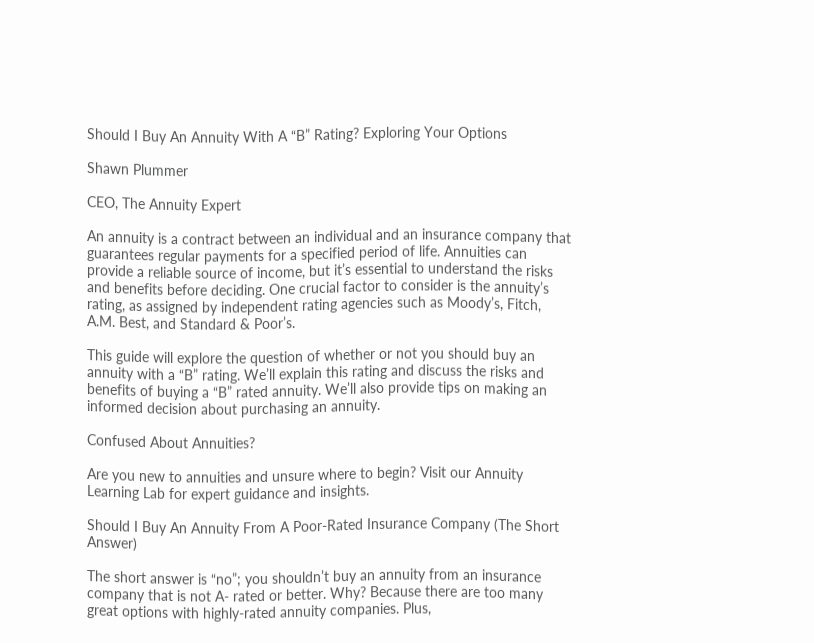Should I Buy An Annuity With A “B” Rating? Exploring Your Options

Shawn Plummer

CEO, The Annuity Expert

An annuity is a contract between an individual and an insurance company that guarantees regular payments for a specified period of life. Annuities can provide a reliable source of income, but it’s essential to understand the risks and benefits before deciding. One crucial factor to consider is the annuity’s rating, as assigned by independent rating agencies such as Moody’s, Fitch, A.M. Best, and Standard & Poor’s.

This guide will explore the question of whether or not you should buy an annuity with a “B” rating. We’ll explain this rating and discuss the risks and benefits of buying a “B” rated annuity. We’ll also provide tips on making an informed decision about purchasing an annuity.

Confused About Annuities?

Are you new to annuities and unsure where to begin? Visit our Annuity Learning Lab for expert guidance and insights.

Should I Buy An Annuity From A Poor-Rated Insurance Company (The Short Answer)

The short answer is “no”; you shouldn’t buy an annuity from an insurance company that is not A- rated or better. Why? Because there are too many great options with highly-rated annuity companies. Plus,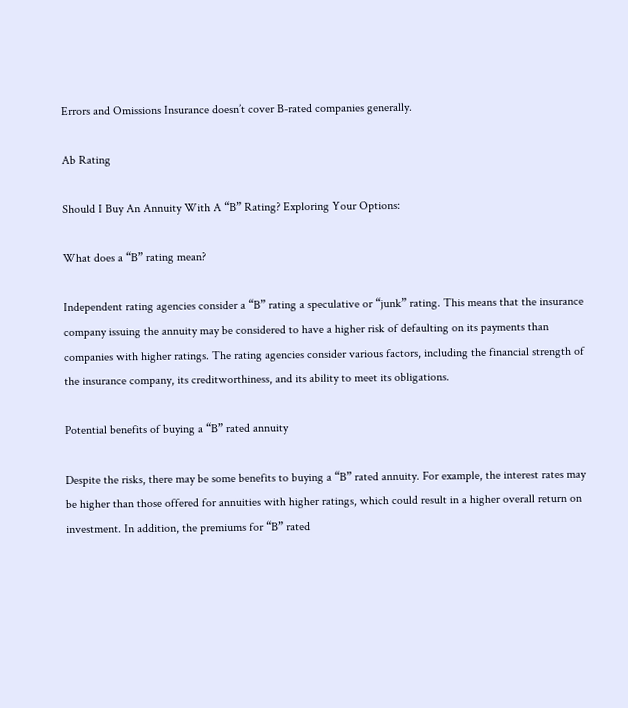Errors and Omissions Insurance doesn’t cover B-rated companies generally.

Ab Rating

Should I Buy An Annuity With A “B” Rating? Exploring Your Options:

What does a “B” rating mean?

Independent rating agencies consider a “B” rating a speculative or “junk” rating. This means that the insurance company issuing the annuity may be considered to have a higher risk of defaulting on its payments than companies with higher ratings. The rating agencies consider various factors, including the financial strength of the insurance company, its creditworthiness, and its ability to meet its obligations.

Potential benefits of buying a “B” rated annuity

Despite the risks, there may be some benefits to buying a “B” rated annuity. For example, the interest rates may be higher than those offered for annuities with higher ratings, which could result in a higher overall return on investment. In addition, the premiums for “B” rated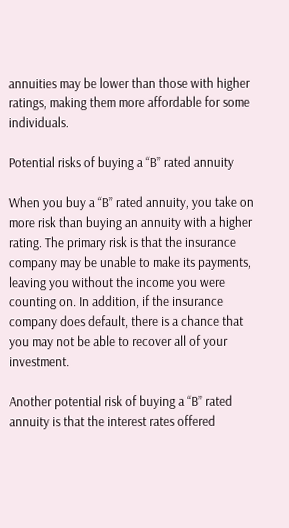annuities may be lower than those with higher ratings, making them more affordable for some individuals.

Potential risks of buying a “B” rated annuity

When you buy a “B” rated annuity, you take on more risk than buying an annuity with a higher rating. The primary risk is that the insurance company may be unable to make its payments, leaving you without the income you were counting on. In addition, if the insurance company does default, there is a chance that you may not be able to recover all of your investment.

Another potential risk of buying a “B” rated annuity is that the interest rates offered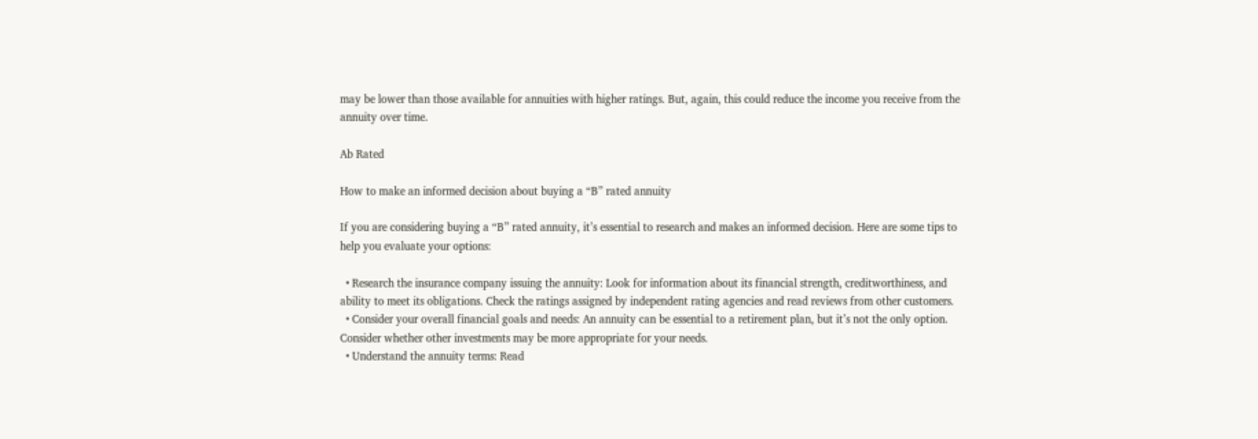may be lower than those available for annuities with higher ratings. But, again, this could reduce the income you receive from the annuity over time.

Ab Rated

How to make an informed decision about buying a “B” rated annuity

If you are considering buying a “B” rated annuity, it’s essential to research and makes an informed decision. Here are some tips to help you evaluate your options:

  • Research the insurance company issuing the annuity: Look for information about its financial strength, creditworthiness, and ability to meet its obligations. Check the ratings assigned by independent rating agencies and read reviews from other customers.
  • Consider your overall financial goals and needs: An annuity can be essential to a retirement plan, but it’s not the only option. Consider whether other investments may be more appropriate for your needs.
  • Understand the annuity terms: Read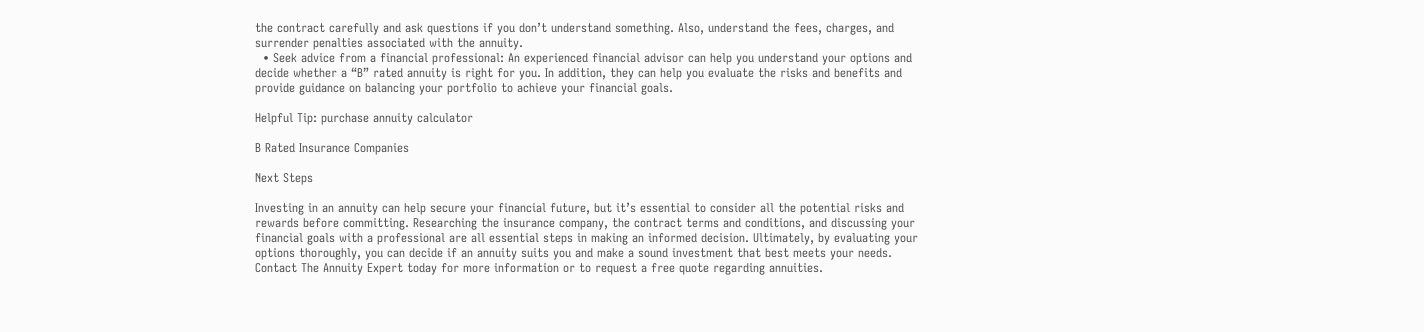the contract carefully and ask questions if you don’t understand something. Also, understand the fees, charges, and surrender penalties associated with the annuity.
  • Seek advice from a financial professional: An experienced financial advisor can help you understand your options and decide whether a “B” rated annuity is right for you. In addition, they can help you evaluate the risks and benefits and provide guidance on balancing your portfolio to achieve your financial goals.

Helpful Tip: purchase annuity calculator

B Rated Insurance Companies

Next Steps

Investing in an annuity can help secure your financial future, but it’s essential to consider all the potential risks and rewards before committing. Researching the insurance company, the contract terms and conditions, and discussing your financial goals with a professional are all essential steps in making an informed decision. Ultimately, by evaluating your options thoroughly, you can decide if an annuity suits you and make a sound investment that best meets your needs. Contact The Annuity Expert today for more information or to request a free quote regarding annuities.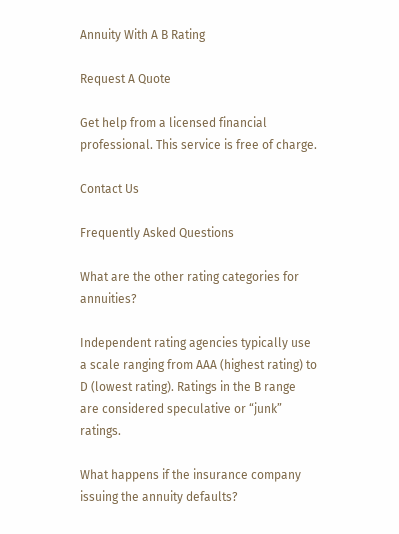Annuity With A B Rating

Request A Quote

Get help from a licensed financial professional. This service is free of charge.

Contact Us

Frequently Asked Questions

What are the other rating categories for annuities?

Independent rating agencies typically use a scale ranging from AAA (highest rating) to D (lowest rating). Ratings in the B range are considered speculative or “junk” ratings.

What happens if the insurance company issuing the annuity defaults?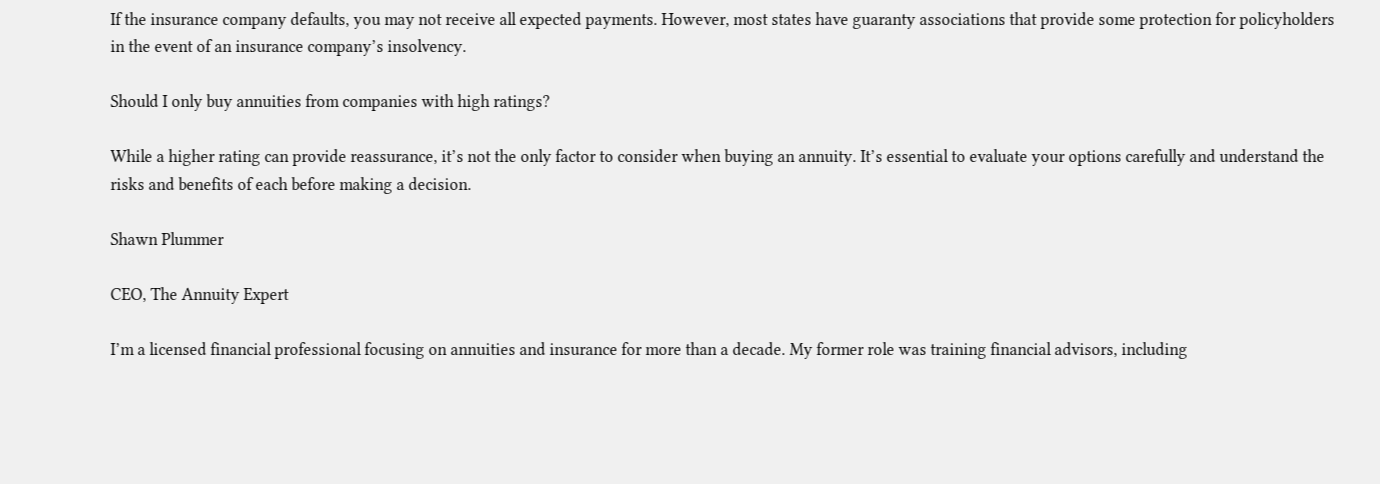If the insurance company defaults, you may not receive all expected payments. However, most states have guaranty associations that provide some protection for policyholders in the event of an insurance company’s insolvency.

Should I only buy annuities from companies with high ratings?

While a higher rating can provide reassurance, it’s not the only factor to consider when buying an annuity. It’s essential to evaluate your options carefully and understand the risks and benefits of each before making a decision.

Shawn Plummer

CEO, The Annuity Expert

I’m a licensed financial professional focusing on annuities and insurance for more than a decade. My former role was training financial advisors, including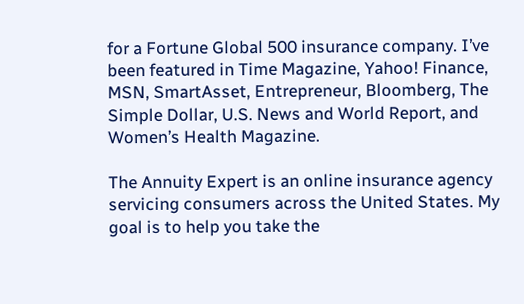for a Fortune Global 500 insurance company. I’ve been featured in Time Magazine, Yahoo! Finance, MSN, SmartAsset, Entrepreneur, Bloomberg, The Simple Dollar, U.S. News and World Report, and Women’s Health Magazine.

The Annuity Expert is an online insurance agency servicing consumers across the United States. My goal is to help you take the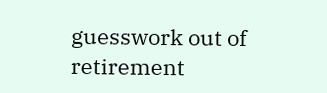guesswork out of retirement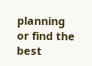planning or find the best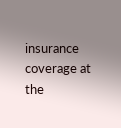insurance coverage at the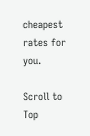cheapest rates for you.

Scroll to Top